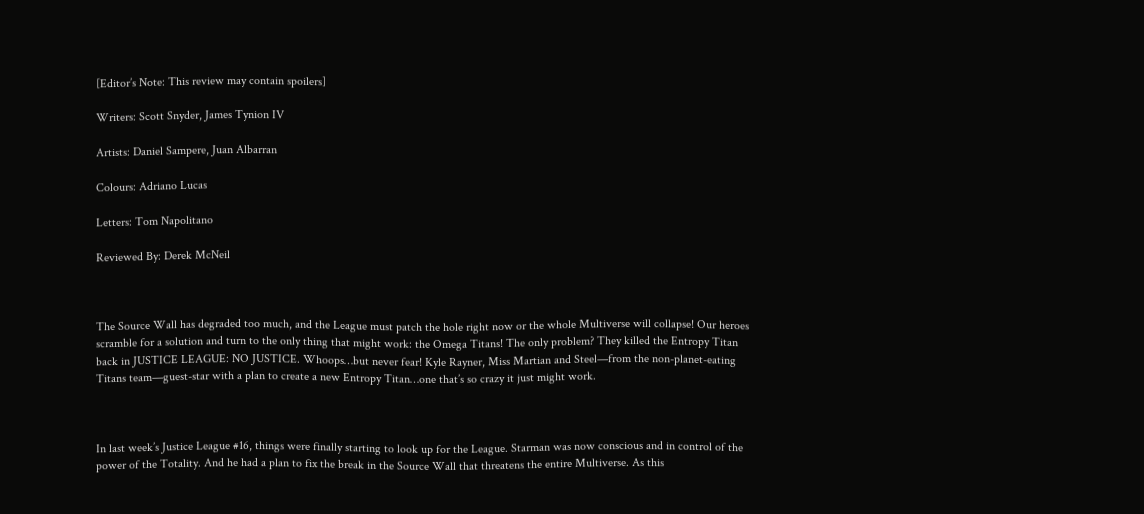[Editor’s Note: This review may contain spoilers]

Writers: Scott Snyder, James Tynion IV

Artists: Daniel Sampere, Juan Albarran

Colours: Adriano Lucas

Letters: Tom Napolitano

Reviewed By: Derek McNeil



The Source Wall has degraded too much, and the League must patch the hole right now or the whole Multiverse will collapse! Our heroes scramble for a solution and turn to the only thing that might work: the Omega Titans! The only problem? They killed the Entropy Titan back in JUSTICE LEAGUE: NO JUSTICE. Whoops…but never fear! Kyle Rayner, Miss Martian and Steel—from the non-planet-eating Titans team—guest-star with a plan to create a new Entropy Titan…one that’s so crazy it just might work.



In last week’s Justice League #16, things were finally starting to look up for the League. Starman was now conscious and in control of the power of the Totality. And he had a plan to fix the break in the Source Wall that threatens the entire Multiverse. As this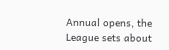Annual opens, the League sets about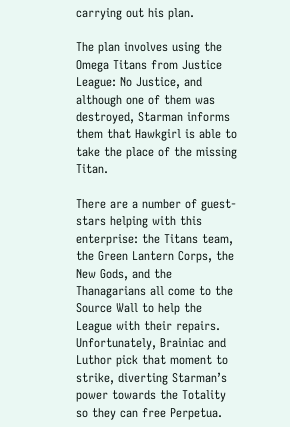carrying out his plan.

The plan involves using the Omega Titans from Justice League: No Justice, and although one of them was destroyed, Starman informs them that Hawkgirl is able to take the place of the missing Titan.

There are a number of guest-stars helping with this enterprise: the Titans team, the Green Lantern Corps, the New Gods, and the Thanagarians all come to the Source Wall to help the League with their repairs. Unfortunately, Brainiac and Luthor pick that moment to strike, diverting Starman’s power towards the Totality so they can free Perpetua.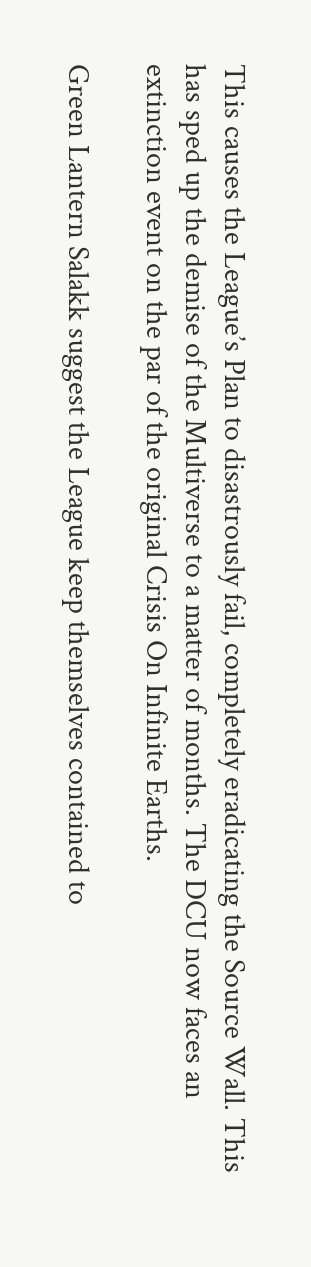This causes the League’s Plan to disastrously fail, completely eradicating the Source Wall. This has sped up the demise of the Multiverse to a matter of months. The DCU now faces an extinction event on the par of the original Crisis On Infinite Earths.

Green Lantern Salakk suggest the League keep themselves contained to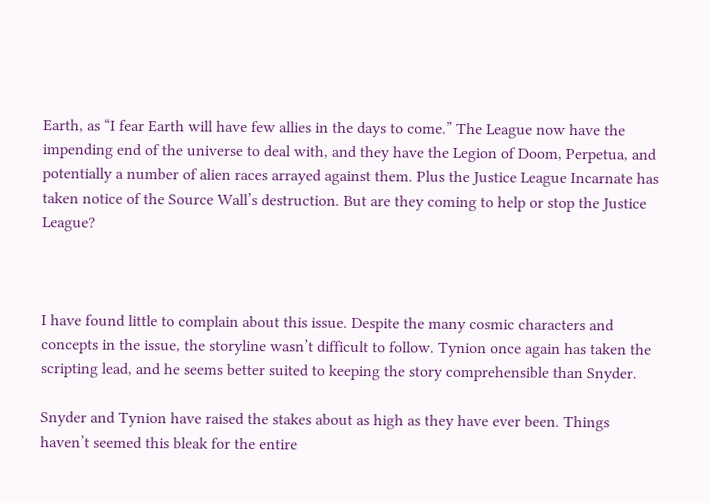Earth, as “I fear Earth will have few allies in the days to come.” The League now have the impending end of the universe to deal with, and they have the Legion of Doom, Perpetua, and potentially a number of alien races arrayed against them. Plus the Justice League Incarnate has taken notice of the Source Wall’s destruction. But are they coming to help or stop the Justice League?



I have found little to complain about this issue. Despite the many cosmic characters and concepts in the issue, the storyline wasn’t difficult to follow. Tynion once again has taken the scripting lead, and he seems better suited to keeping the story comprehensible than Snyder.

Snyder and Tynion have raised the stakes about as high as they have ever been. Things haven’t seemed this bleak for the entire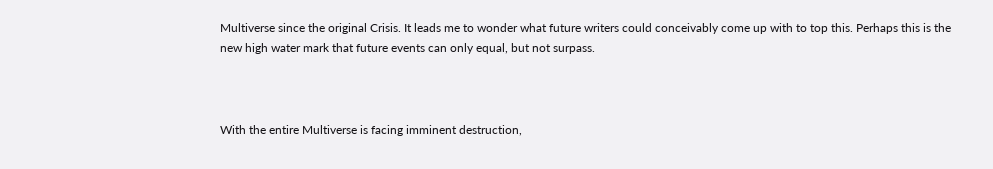Multiverse since the original Crisis. It leads me to wonder what future writers could conceivably come up with to top this. Perhaps this is the new high water mark that future events can only equal, but not surpass.



With the entire Multiverse is facing imminent destruction,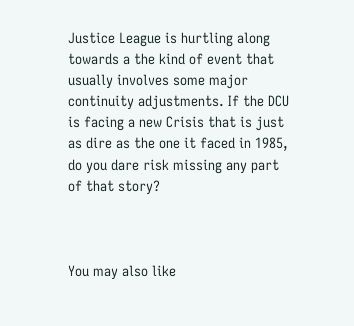Justice League is hurtling along towards a the kind of event that usually involves some major continuity adjustments. If the DCU is facing a new Crisis that is just as dire as the one it faced in 1985, do you dare risk missing any part of that story?



You may also like